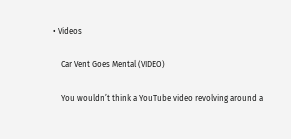• Videos

    Car Vent Goes Mental (VIDEO)

    You wouldn’t think a YouTube video revolving around a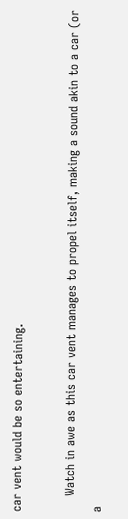car vent would be so entertaining.

    Watch in awe as this car vent manages to propel itself, making a sound akin to a car (or a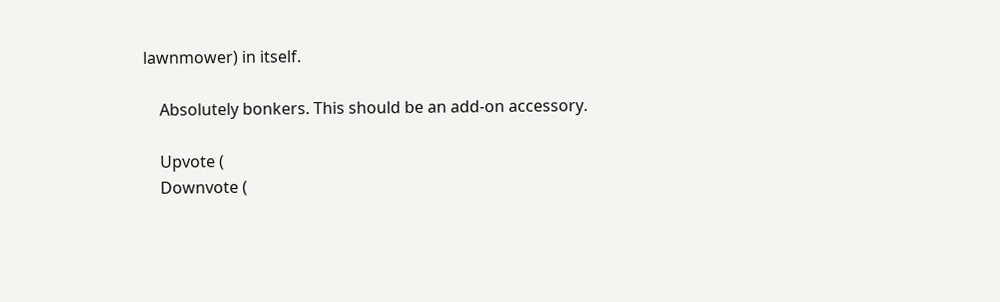lawnmower) in itself.

    Absolutely bonkers. This should be an add-on accessory.

    Upvote (
    Downvote (